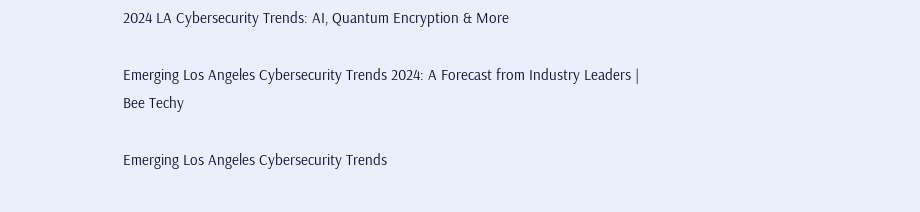2024 LA Cybersecurity Trends: AI, Quantum Encryption & More

Emerging Los Angeles Cybersecurity Trends 2024: A Forecast from Industry Leaders | Bee Techy

Emerging Los Angeles Cybersecurity Trends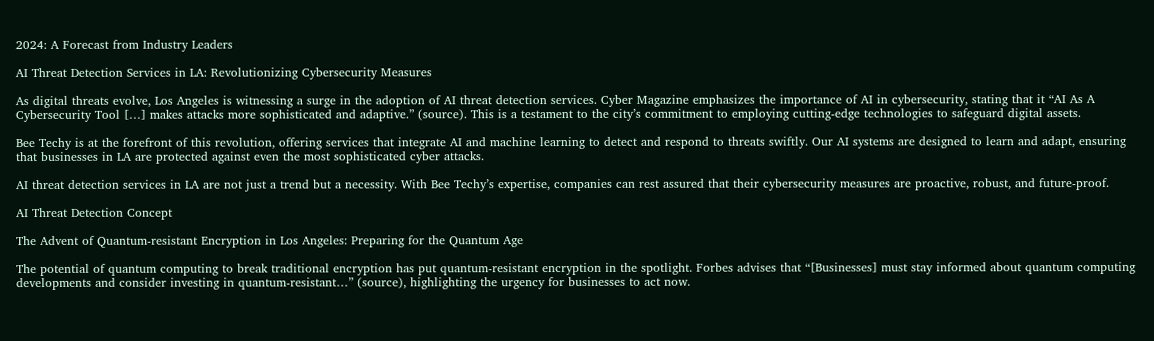2024: A Forecast from Industry Leaders

AI Threat Detection Services in LA: Revolutionizing Cybersecurity Measures

As digital threats evolve, Los Angeles is witnessing a surge in the adoption of AI threat detection services. Cyber Magazine emphasizes the importance of AI in cybersecurity, stating that it “AI As A Cybersecurity Tool […] makes attacks more sophisticated and adaptive.” (source). This is a testament to the city’s commitment to employing cutting-edge technologies to safeguard digital assets.

Bee Techy is at the forefront of this revolution, offering services that integrate AI and machine learning to detect and respond to threats swiftly. Our AI systems are designed to learn and adapt, ensuring that businesses in LA are protected against even the most sophisticated cyber attacks.

AI threat detection services in LA are not just a trend but a necessity. With Bee Techy’s expertise, companies can rest assured that their cybersecurity measures are proactive, robust, and future-proof.

AI Threat Detection Concept

The Advent of Quantum-resistant Encryption in Los Angeles: Preparing for the Quantum Age

The potential of quantum computing to break traditional encryption has put quantum-resistant encryption in the spotlight. Forbes advises that “[Businesses] must stay informed about quantum computing developments and consider investing in quantum-resistant…” (source), highlighting the urgency for businesses to act now.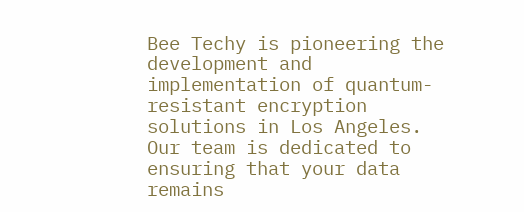Bee Techy is pioneering the development and implementation of quantum-resistant encryption solutions in Los Angeles. Our team is dedicated to ensuring that your data remains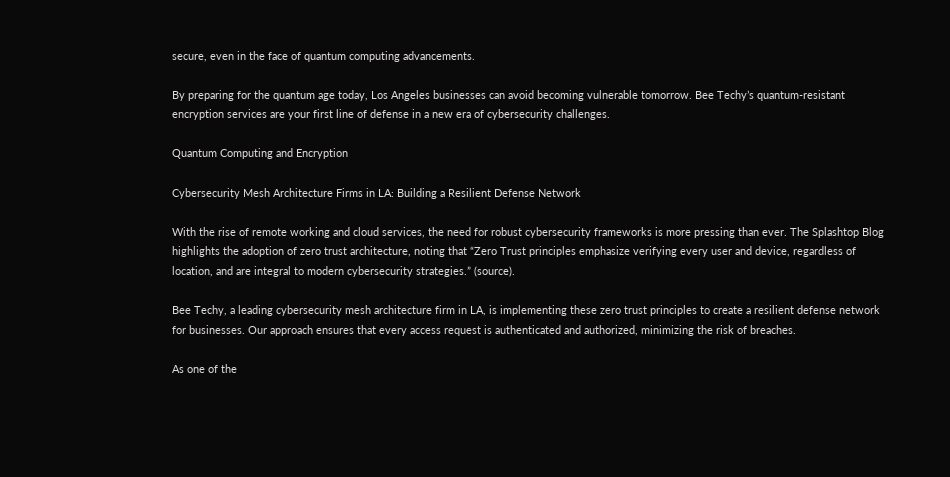secure, even in the face of quantum computing advancements.

By preparing for the quantum age today, Los Angeles businesses can avoid becoming vulnerable tomorrow. Bee Techy’s quantum-resistant encryption services are your first line of defense in a new era of cybersecurity challenges.

Quantum Computing and Encryption

Cybersecurity Mesh Architecture Firms in LA: Building a Resilient Defense Network

With the rise of remote working and cloud services, the need for robust cybersecurity frameworks is more pressing than ever. The Splashtop Blog highlights the adoption of zero trust architecture, noting that “Zero Trust principles emphasize verifying every user and device, regardless of location, and are integral to modern cybersecurity strategies.” (source).

Bee Techy, a leading cybersecurity mesh architecture firm in LA, is implementing these zero trust principles to create a resilient defense network for businesses. Our approach ensures that every access request is authenticated and authorized, minimizing the risk of breaches.

As one of the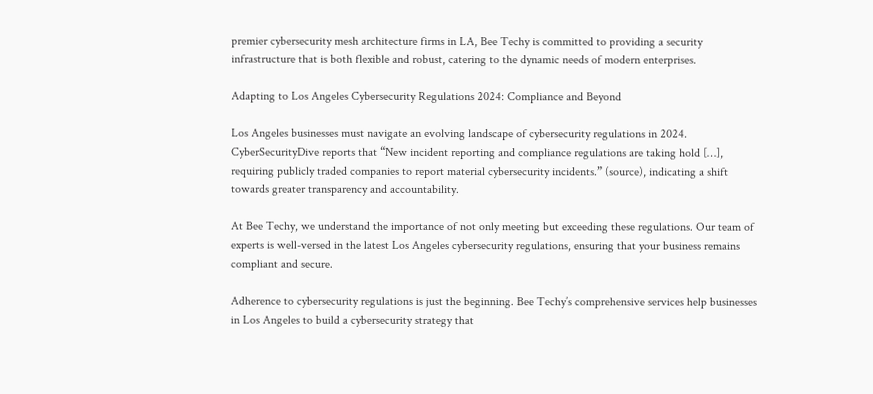premier cybersecurity mesh architecture firms in LA, Bee Techy is committed to providing a security infrastructure that is both flexible and robust, catering to the dynamic needs of modern enterprises.

Adapting to Los Angeles Cybersecurity Regulations 2024: Compliance and Beyond

Los Angeles businesses must navigate an evolving landscape of cybersecurity regulations in 2024. CyberSecurityDive reports that “New incident reporting and compliance regulations are taking hold […], requiring publicly traded companies to report material cybersecurity incidents.” (source), indicating a shift towards greater transparency and accountability.

At Bee Techy, we understand the importance of not only meeting but exceeding these regulations. Our team of experts is well-versed in the latest Los Angeles cybersecurity regulations, ensuring that your business remains compliant and secure.

Adherence to cybersecurity regulations is just the beginning. Bee Techy’s comprehensive services help businesses in Los Angeles to build a cybersecurity strategy that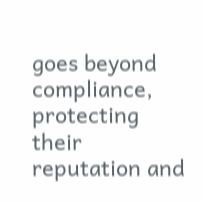goes beyond compliance, protecting their reputation and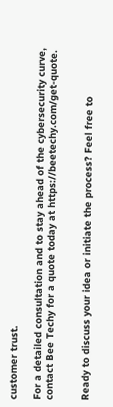customer trust.

For a detailed consultation and to stay ahead of the cybersecurity curve, contact Bee Techy for a quote today at https://beetechy.com/get-quote.


Ready to discuss your idea or initiate the process? Feel free to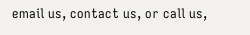email us, contact us, or call us,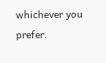whichever you prefer.